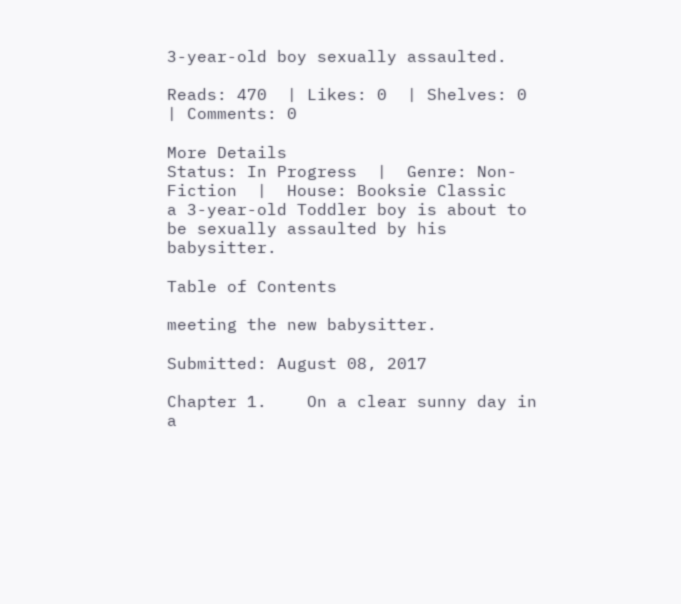3-year-old boy sexually assaulted.

Reads: 470  | Likes: 0  | Shelves: 0  | Comments: 0

More Details
Status: In Progress  |  Genre: Non-Fiction  |  House: Booksie Classic
a 3-year-old Toddler boy is about to be sexually assaulted by his babysitter.

Table of Contents

meeting the new babysitter.

Submitted: August 08, 2017

Chapter 1.    On a clear sunny day in a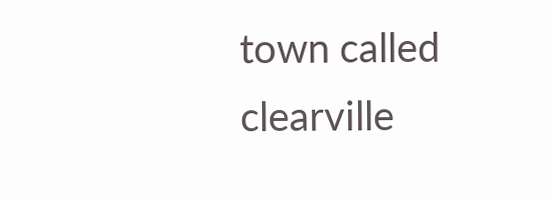town called clearville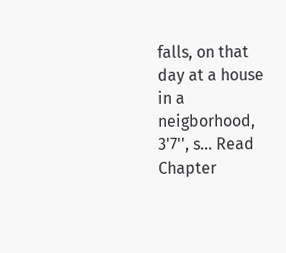falls, on that day at a house in a neigborhood, 3'7'', s... Read Chapter